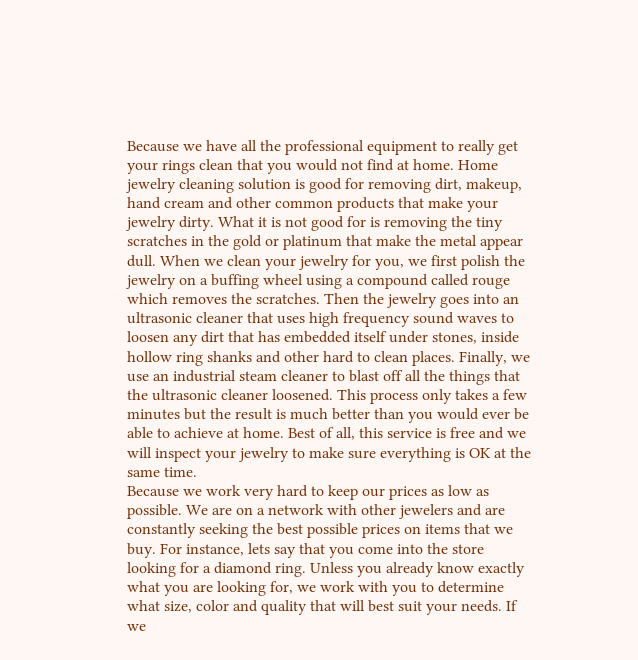Because we have all the professional equipment to really get your rings clean that you would not find at home. Home jewelry cleaning solution is good for removing dirt, makeup, hand cream and other common products that make your jewelry dirty. What it is not good for is removing the tiny scratches in the gold or platinum that make the metal appear dull. When we clean your jewelry for you, we first polish the jewelry on a buffing wheel using a compound called rouge which removes the scratches. Then the jewelry goes into an ultrasonic cleaner that uses high frequency sound waves to loosen any dirt that has embedded itself under stones, inside hollow ring shanks and other hard to clean places. Finally, we use an industrial steam cleaner to blast off all the things that the ultrasonic cleaner loosened. This process only takes a few minutes but the result is much better than you would ever be able to achieve at home. Best of all, this service is free and we will inspect your jewelry to make sure everything is OK at the same time.
Because we work very hard to keep our prices as low as possible. We are on a network with other jewelers and are constantly seeking the best possible prices on items that we buy. For instance, lets say that you come into the store looking for a diamond ring. Unless you already know exactly what you are looking for, we work with you to determine what size, color and quality that will best suit your needs. If we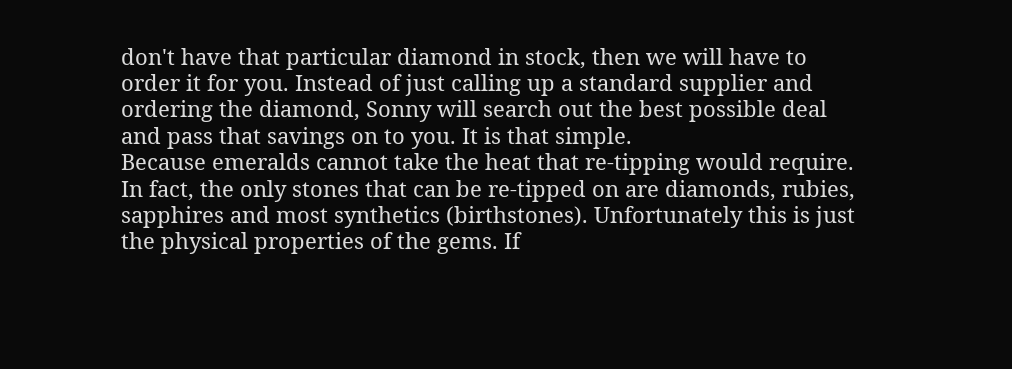don't have that particular diamond in stock, then we will have to order it for you. Instead of just calling up a standard supplier and ordering the diamond, Sonny will search out the best possible deal and pass that savings on to you. It is that simple.
Because emeralds cannot take the heat that re-tipping would require. In fact, the only stones that can be re-tipped on are diamonds, rubies, sapphires and most synthetics (birthstones). Unfortunately this is just the physical properties of the gems. If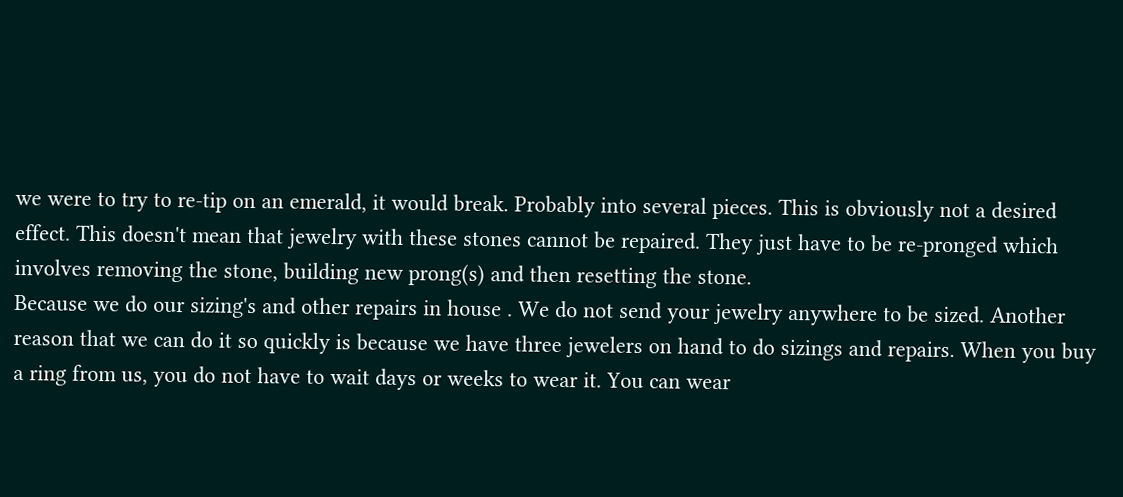we were to try to re-tip on an emerald, it would break. Probably into several pieces. This is obviously not a desired effect. This doesn't mean that jewelry with these stones cannot be repaired. They just have to be re-pronged which involves removing the stone, building new prong(s) and then resetting the stone.
Because we do our sizing's and other repairs in house . We do not send your jewelry anywhere to be sized. Another reason that we can do it so quickly is because we have three jewelers on hand to do sizings and repairs. When you buy a ring from us, you do not have to wait days or weeks to wear it. You can wear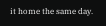it home the same day.